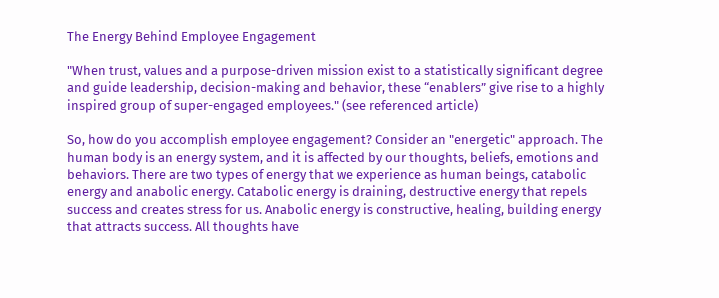The Energy Behind Employee Engagement

"When trust, values and a purpose-driven mission exist to a statistically significant degree and guide leadership, decision-making and behavior, these “enablers” give rise to a highly inspired group of super-engaged employees." (see referenced article)

So, how do you accomplish employee engagement? Consider an "energetic" approach. The human body is an energy system, and it is affected by our thoughts, beliefs, emotions and behaviors. There are two types of energy that we experience as human beings, catabolic energy and anabolic energy. Catabolic energy is draining, destructive energy that repels success and creates stress for us. Anabolic energy is constructive, healing, building energy that attracts success. All thoughts have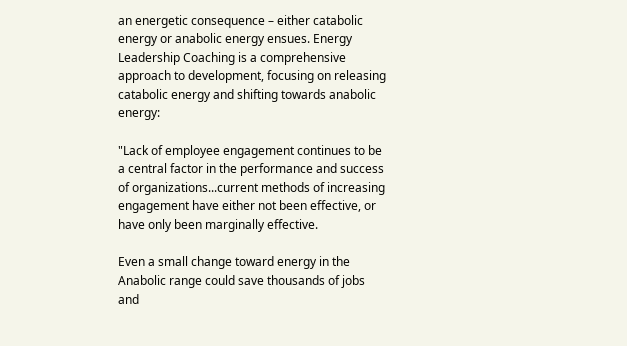an energetic consequence – either catabolic energy or anabolic energy ensues. Energy Leadership Coaching is a comprehensive approach to development, focusing on releasing catabolic energy and shifting towards anabolic energy:

"Lack of employee engagement continues to be a central factor in the performance and success of organizations...current methods of increasing engagement have either not been effective, or have only been marginally effective.

Even a small change toward energy in the Anabolic range could save thousands of jobs and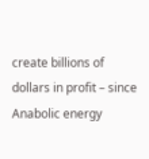create billions of dollars in profit – since Anabolic energy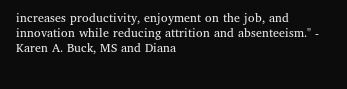increases productivity, enjoyment on the job, and innovation while reducing attrition and absenteeism." - Karen A. Buck, MS and Diana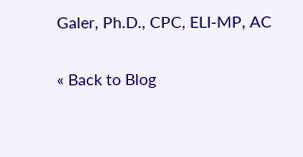Galer, Ph.D., CPC, ELI-MP, AC

« Back to Blog